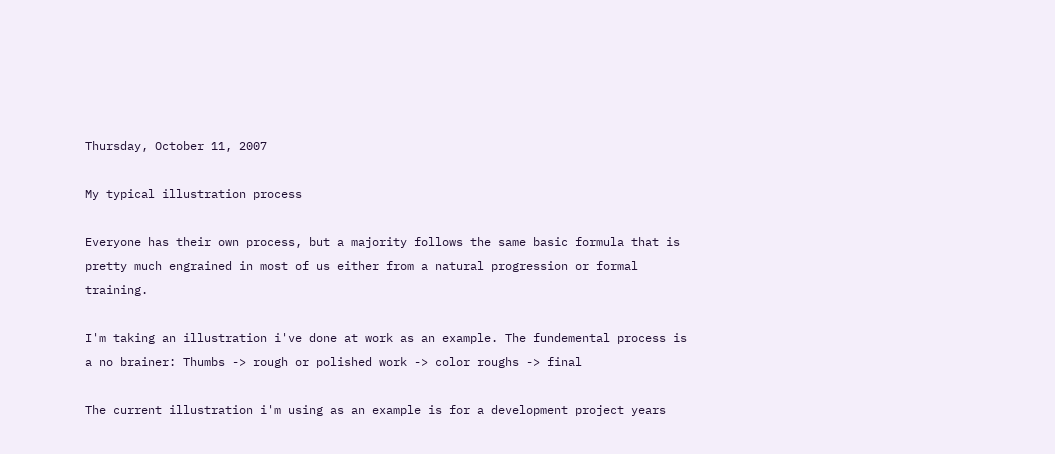Thursday, October 11, 2007

My typical illustration process

Everyone has their own process, but a majority follows the same basic formula that is pretty much engrained in most of us either from a natural progression or formal training.

I'm taking an illustration i've done at work as an example. The fundemental process is a no brainer: Thumbs -> rough or polished work -> color roughs -> final

The current illustration i'm using as an example is for a development project years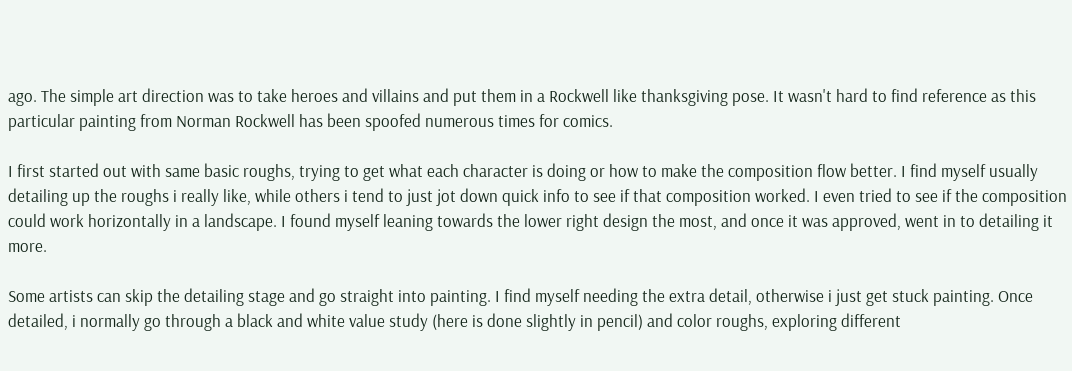ago. The simple art direction was to take heroes and villains and put them in a Rockwell like thanksgiving pose. It wasn't hard to find reference as this particular painting from Norman Rockwell has been spoofed numerous times for comics.

I first started out with same basic roughs, trying to get what each character is doing or how to make the composition flow better. I find myself usually detailing up the roughs i really like, while others i tend to just jot down quick info to see if that composition worked. I even tried to see if the composition could work horizontally in a landscape. I found myself leaning towards the lower right design the most, and once it was approved, went in to detailing it more.

Some artists can skip the detailing stage and go straight into painting. I find myself needing the extra detail, otherwise i just get stuck painting. Once detailed, i normally go through a black and white value study (here is done slightly in pencil) and color roughs, exploring different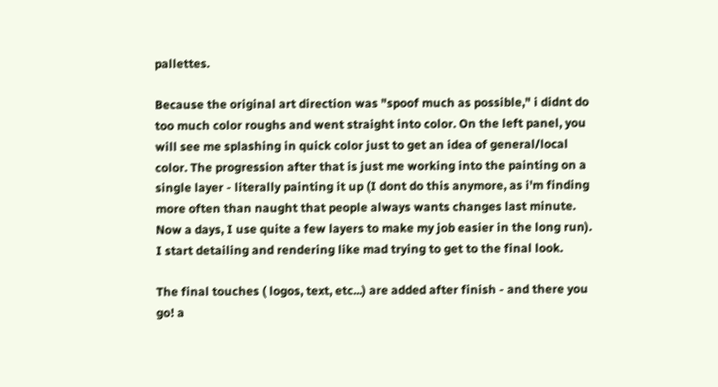pallettes.

Because the original art direction was "spoof much as possible," i didnt do too much color roughs and went straight into color. On the left panel, you will see me splashing in quick color just to get an idea of general/local color. The progression after that is just me working into the painting on a single layer - literally painting it up (I dont do this anymore, as i'm finding more often than naught that people always wants changes last minute. Now a days, I use quite a few layers to make my job easier in the long run). I start detailing and rendering like mad trying to get to the final look.

The final touches ( logos, text, etc...) are added after finish - and there you go! a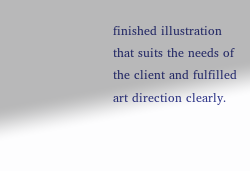finished illustration that suits the needs of the client and fulfilled art direction clearly.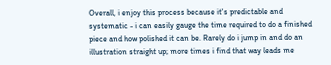Overall, i enjoy this process because it's predictable and systematic - i can easily gauge the time required to do a finished piece and how polished it can be. Rarely do i jump in and do an illustration straight up; more times i find that way leads me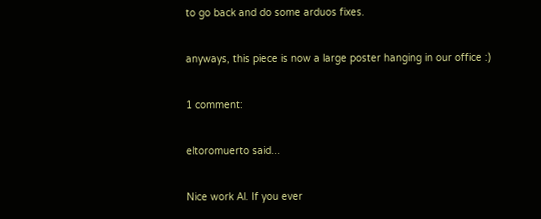to go back and do some arduos fixes.

anyways, this piece is now a large poster hanging in our office :)

1 comment:

eltoromuerto said...

Nice work Al. If you ever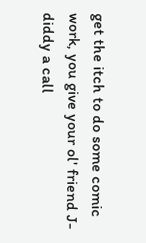get the itch to do some comic work, you give your ol' friend J-diddy a call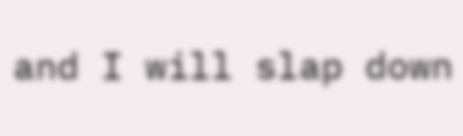and I will slap down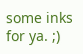some inks for ya. ;)